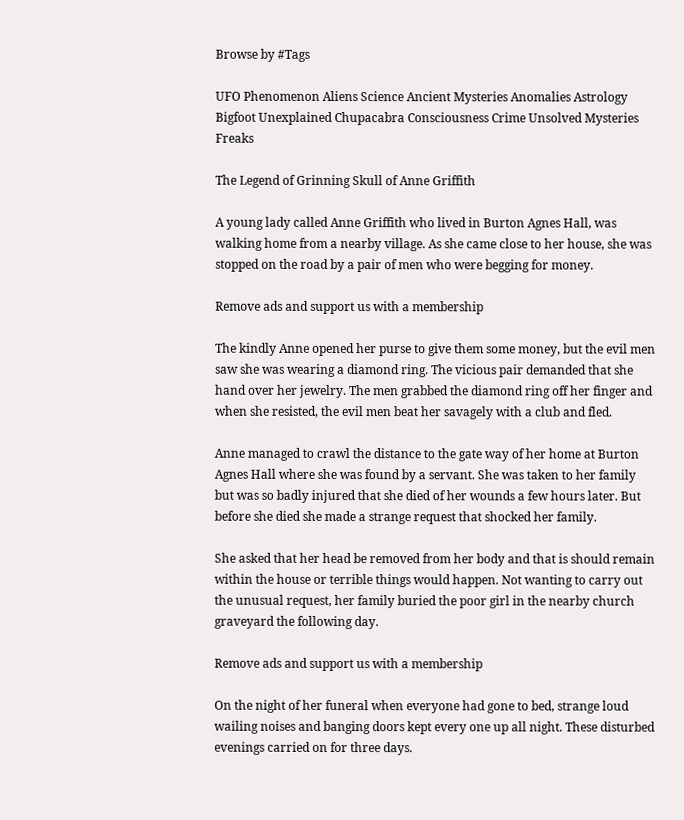Browse by #Tags

UFO Phenomenon Aliens Science Ancient Mysteries Anomalies Astrology Bigfoot Unexplained Chupacabra Consciousness Crime Unsolved Mysteries Freaks

The Legend of Grinning Skull of Anne Griffith

A young lady called Anne Griffith who lived in Burton Agnes Hall, was walking home from a nearby village. As she came close to her house, she was stopped on the road by a pair of men who were begging for money.

Remove ads and support us with a membership

The kindly Anne opened her purse to give them some money, but the evil men saw she was wearing a diamond ring. The vicious pair demanded that she hand over her jewelry. The men grabbed the diamond ring off her finger and when she resisted, the evil men beat her savagely with a club and fled.

Anne managed to crawl the distance to the gate way of her home at Burton Agnes Hall where she was found by a servant. She was taken to her family but was so badly injured that she died of her wounds a few hours later. But before she died she made a strange request that shocked her family.

She asked that her head be removed from her body and that is should remain within the house or terrible things would happen. Not wanting to carry out the unusual request, her family buried the poor girl in the nearby church graveyard the following day.

Remove ads and support us with a membership

On the night of her funeral when everyone had gone to bed, strange loud wailing noises and banging doors kept every one up all night. These disturbed evenings carried on for three days.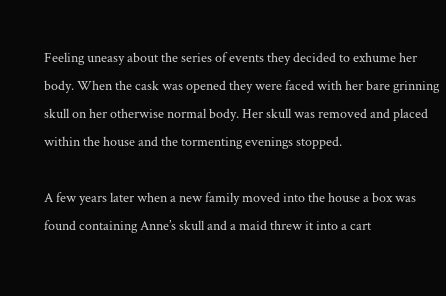Feeling uneasy about the series of events they decided to exhume her body. When the cask was opened they were faced with her bare grinning skull on her otherwise normal body. Her skull was removed and placed within the house and the tormenting evenings stopped.

A few years later when a new family moved into the house a box was found containing Anne’s skull and a maid threw it into a cart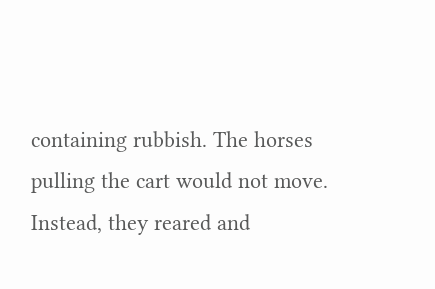containing rubbish. The horses pulling the cart would not move. Instead, they reared and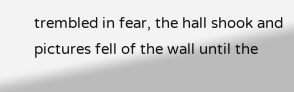trembled in fear, the hall shook and pictures fell of the wall until the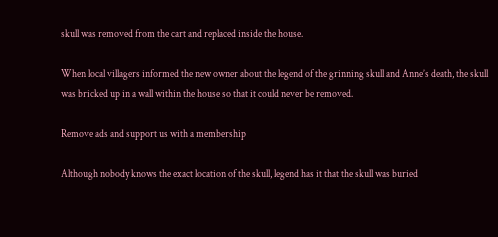skull was removed from the cart and replaced inside the house.

When local villagers informed the new owner about the legend of the grinning skull and Anne’s death, the skull was bricked up in a wall within the house so that it could never be removed.

Remove ads and support us with a membership

Although nobody knows the exact location of the skull, legend has it that the skull was buried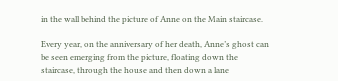in the wall behind the picture of Anne on the Main staircase.

Every year, on the anniversary of her death, Anne’s ghost can be seen emerging from the picture, floating down the staircase, through the house and then down a lane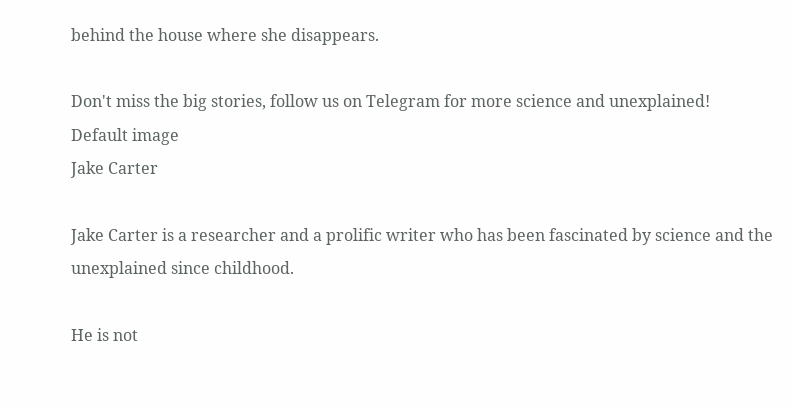behind the house where she disappears.

Don't miss the big stories, follow us on Telegram for more science and unexplained!
Default image
Jake Carter

Jake Carter is a researcher and a prolific writer who has been fascinated by science and the unexplained since childhood.

He is not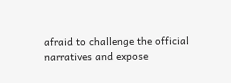afraid to challenge the official narratives and expose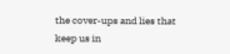the cover-ups and lies that keep us in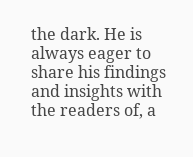the dark. He is always eager to share his findings and insights with the readers of, a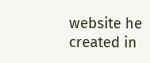website he created in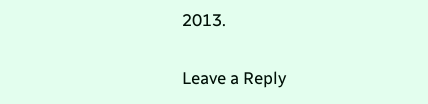2013.

Leave a Reply